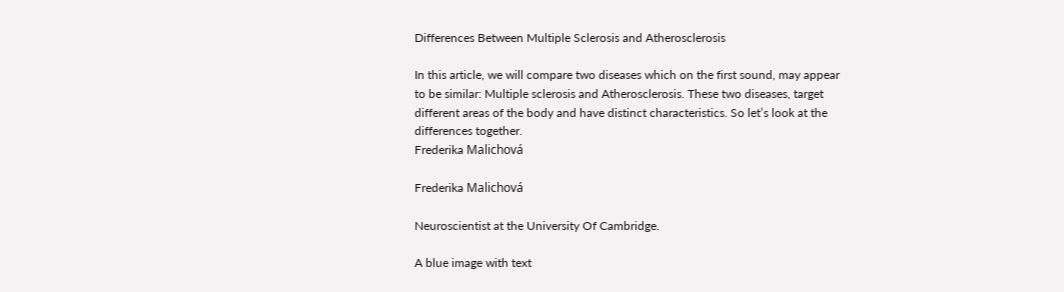Differences Between Multiple Sclerosis and Atherosclerosis

In this article, we will compare two diseases which on the first sound, may appear to be similar: Multiple sclerosis and Atherosclerosis. These two diseases, target different areas of the body and have distinct characteristics. So let’s look at the differences together.
Frederika Malichová

Frederika Malichová

Neuroscientist at the University Of Cambridge.

A blue image with text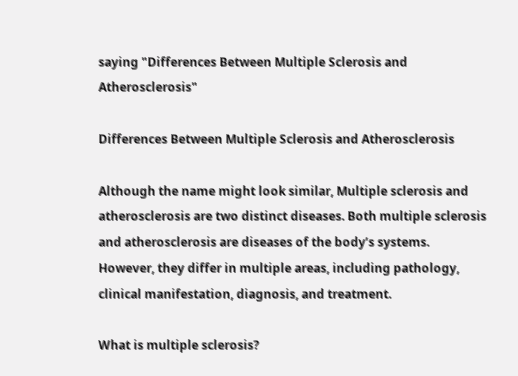saying "Differences Between Multiple Sclerosis and Atherosclerosis"

Differences Between Multiple Sclerosis and Atherosclerosis

Although the name might look similar, Multiple sclerosis and atherosclerosis are two distinct diseases. Both multiple sclerosis and atherosclerosis are diseases of the body’s systems. However, they differ in multiple areas, including pathology, clinical manifestation, diagnosis, and treatment.

What is multiple sclerosis?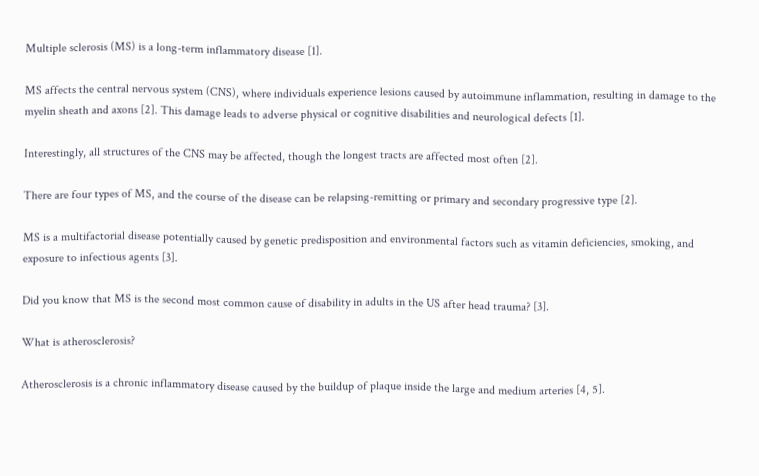Multiple sclerosis (MS) is a long-term inflammatory disease [1].

MS affects the central nervous system (CNS), where individuals experience lesions caused by autoimmune inflammation, resulting in damage to the myelin sheath and axons [2]. This damage leads to adverse physical or cognitive disabilities and neurological defects [1].

Interestingly, all structures of the CNS may be affected, though the longest tracts are affected most often [2].

There are four types of MS, and the course of the disease can be relapsing-remitting or primary and secondary progressive type [2].

MS is a multifactorial disease potentially caused by genetic predisposition and environmental factors such as vitamin deficiencies, smoking, and exposure to infectious agents [3].

Did you know that MS is the second most common cause of disability in adults in the US after head trauma? [3].

What is atherosclerosis?

Atherosclerosis is a chronic inflammatory disease caused by the buildup of plaque inside the large and medium arteries [4, 5].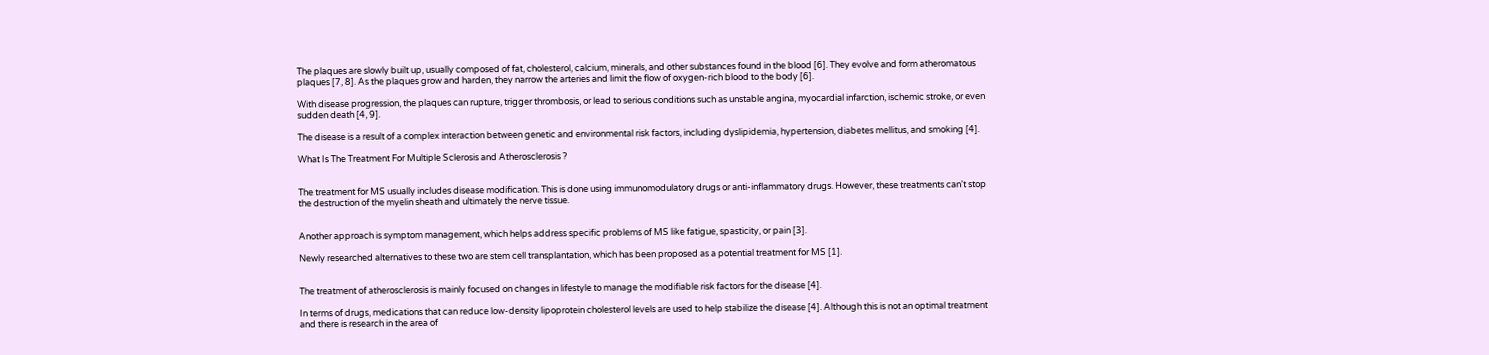The plaques are slowly built up, usually composed of fat, cholesterol, calcium, minerals, and other substances found in the blood [6]. They evolve and form atheromatous plaques [7, 8]. As the plaques grow and harden, they narrow the arteries and limit the flow of oxygen-rich blood to the body [6].

With disease progression, the plaques can rupture, trigger thrombosis, or lead to serious conditions such as unstable angina, myocardial infarction, ischemic stroke, or even sudden death [4, 9].

The disease is a result of a complex interaction between genetic and environmental risk factors, including dyslipidemia, hypertension, diabetes mellitus, and smoking [4].

What Is The Treatment For Multiple Sclerosis and Atherosclerosis ?


The treatment for MS usually includes disease modification. This is done using immunomodulatory drugs or anti-inflammatory drugs. However, these treatments can't stop the destruction of the myelin sheath and ultimately the nerve tissue.


Another approach is symptom management, which helps address specific problems of MS like fatigue, spasticity, or pain [3].

Newly researched alternatives to these two are stem cell transplantation, which has been proposed as a potential treatment for MS [1].


The treatment of atherosclerosis is mainly focused on changes in lifestyle to manage the modifiable risk factors for the disease [4].

In terms of drugs, medications that can reduce low-density lipoprotein cholesterol levels are used to help stabilize the disease [4]. Although this is not an optimal treatment and there is research in the area of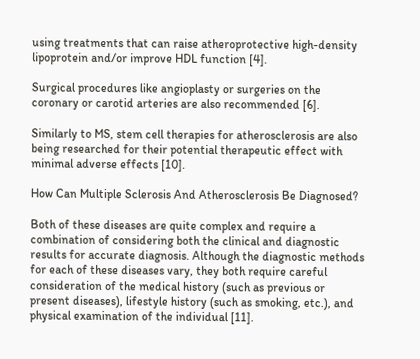using treatments that can raise atheroprotective high-density lipoprotein and/or improve HDL function [4].

Surgical procedures like angioplasty or surgeries on the coronary or carotid arteries are also recommended [6].

Similarly to MS, stem cell therapies for atherosclerosis are also being researched for their potential therapeutic effect with minimal adverse effects [10].

How Can Multiple Sclerosis And Atherosclerosis Be Diagnosed?

Both of these diseases are quite complex and require a combination of considering both the clinical and diagnostic results for accurate diagnosis. Although the diagnostic methods for each of these diseases vary, they both require careful consideration of the medical history (such as previous or present diseases), lifestyle history (such as smoking, etc.), and physical examination of the individual [11].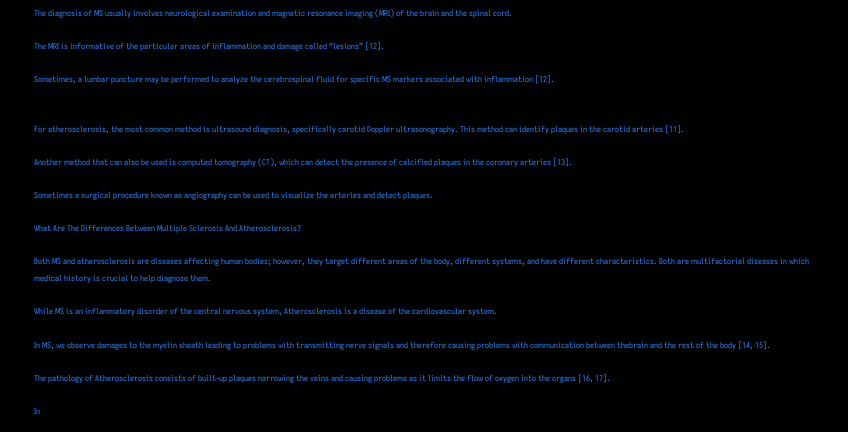The diagnosis of MS usually involves neurological examination and magnetic resonance imaging (MRI) of the brain and the spinal cord.

The MRI is informative of the particular areas of inflammation and damage called “lesions” [12].

Sometimes, a lumbar puncture may be performed to analyze the cerebrospinal fluid for specific MS markers associated with inflammation [12].


For atherosclerosis, the most common method is ultrasound diagnosis, specifically carotid Doppler ultrasonography. This method can identify plaques in the carotid arteries [11].

Another method that can also be used is computed tomography (CT), which can detect the presence of calcified plaques in the coronary arteries [13].

Sometimes a surgical procedure known as angiography can be used to visualize the arteries and detect plaques.

What Are The Differences Between Multiple Sclerosis And Atherosclerosis?

Both MS and atherosclerosis are diseases affecting human bodies; however, they target different areas of the body, different systems, and have different characteristics. Both are multifactorial diseases in which medical history is crucial to help diagnose them.

While MS is an inflammatory disorder of the central nervous system, Atherosclerosis is a disease of the cardiovascular system.

In MS, we observe damages to the myelin sheath leading to problems with transmitting nerve signals and therefore causing problems with communication between thebrain and the rest of the body [14, 15].

The pathology of Atherosclerosis consists of built-up plaques narrowing the veins and causing problems as it limits the flow of oxygen into the organs [16, 17].

In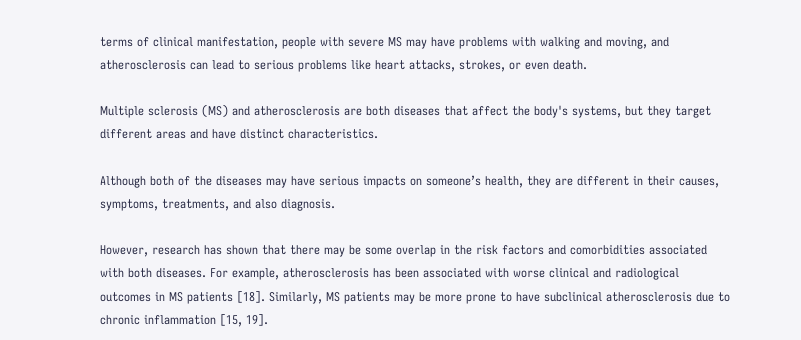terms of clinical manifestation, people with severe MS may have problems with walking and moving, and atherosclerosis can lead to serious problems like heart attacks, strokes, or even death.

Multiple sclerosis (MS) and atherosclerosis are both diseases that affect the body's systems, but they target different areas and have distinct characteristics.

Although both of the diseases may have serious impacts on someone’s health, they are different in their causes, symptoms, treatments, and also diagnosis.

However, research has shown that there may be some overlap in the risk factors and comorbidities associated with both diseases. For example, atherosclerosis has been associated with worse clinical and radiological outcomes in MS patients [18]. Similarly, MS patients may be more prone to have subclinical atherosclerosis due to chronic inflammation [15, 19].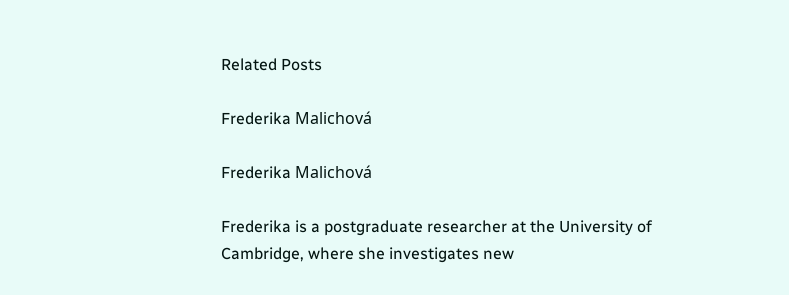Related Posts

Frederika Malichová

Frederika Malichová

Frederika is a postgraduate researcher at the University of Cambridge, where she investigates new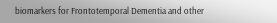biomarkers for Frontotemporal Dementia and other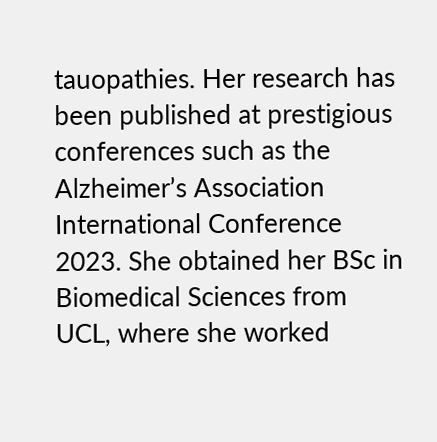tauopathies. Her research has been published at prestigious conferences such as the Alzheimer’s Association International Conference 2023. She obtained her BSc in Biomedical Sciences from UCL, where she worked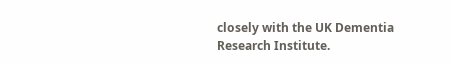closely with the UK Dementia Research Institute.